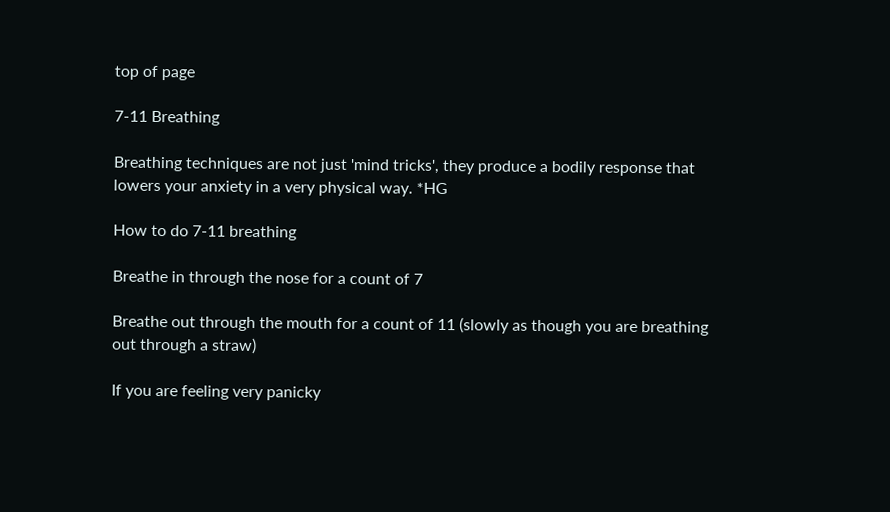top of page

7-11 Breathing

Breathing techniques are not just 'mind tricks', they produce a bodily response that lowers your anxiety in a very physical way. *HG

How to do 7-11 breathing

Breathe in through the nose for a count of 7

Breathe out through the mouth for a count of 11 (slowly as though you are breathing out through a straw)

If you are feeling very panicky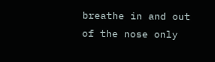breathe in and out of the nose only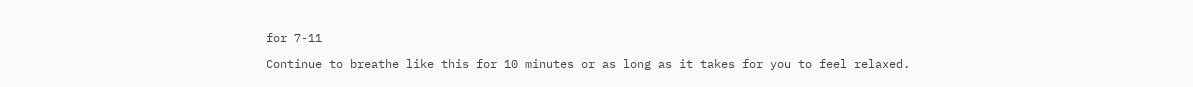for 7-11

Continue to breathe like this for 10 minutes or as long as it takes for you to feel relaxed.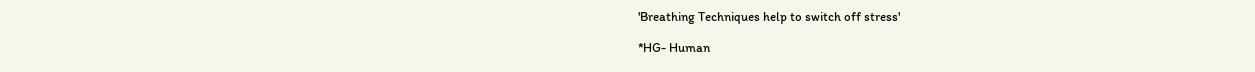'Breathing Techniques help to switch off stress'

*HG- Human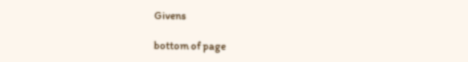Givens

bottom of page